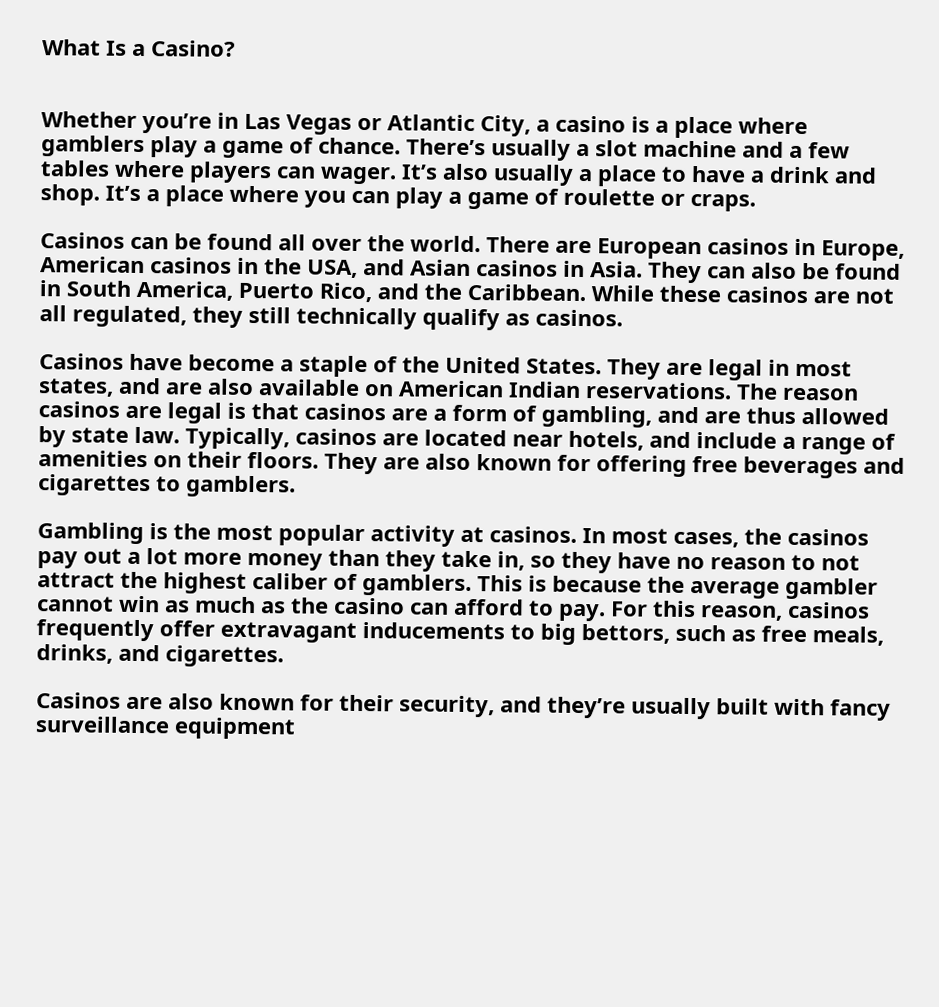What Is a Casino?


Whether you’re in Las Vegas or Atlantic City, a casino is a place where gamblers play a game of chance. There’s usually a slot machine and a few tables where players can wager. It’s also usually a place to have a drink and shop. It’s a place where you can play a game of roulette or craps.

Casinos can be found all over the world. There are European casinos in Europe, American casinos in the USA, and Asian casinos in Asia. They can also be found in South America, Puerto Rico, and the Caribbean. While these casinos are not all regulated, they still technically qualify as casinos.

Casinos have become a staple of the United States. They are legal in most states, and are also available on American Indian reservations. The reason casinos are legal is that casinos are a form of gambling, and are thus allowed by state law. Typically, casinos are located near hotels, and include a range of amenities on their floors. They are also known for offering free beverages and cigarettes to gamblers.

Gambling is the most popular activity at casinos. In most cases, the casinos pay out a lot more money than they take in, so they have no reason to not attract the highest caliber of gamblers. This is because the average gambler cannot win as much as the casino can afford to pay. For this reason, casinos frequently offer extravagant inducements to big bettors, such as free meals, drinks, and cigarettes.

Casinos are also known for their security, and they’re usually built with fancy surveillance equipment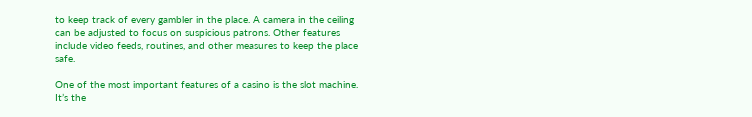to keep track of every gambler in the place. A camera in the ceiling can be adjusted to focus on suspicious patrons. Other features include video feeds, routines, and other measures to keep the place safe.

One of the most important features of a casino is the slot machine. It’s the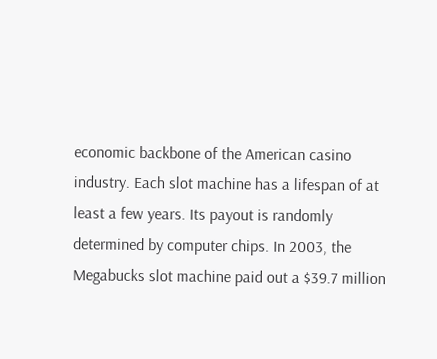economic backbone of the American casino industry. Each slot machine has a lifespan of at least a few years. Its payout is randomly determined by computer chips. In 2003, the Megabucks slot machine paid out a $39.7 million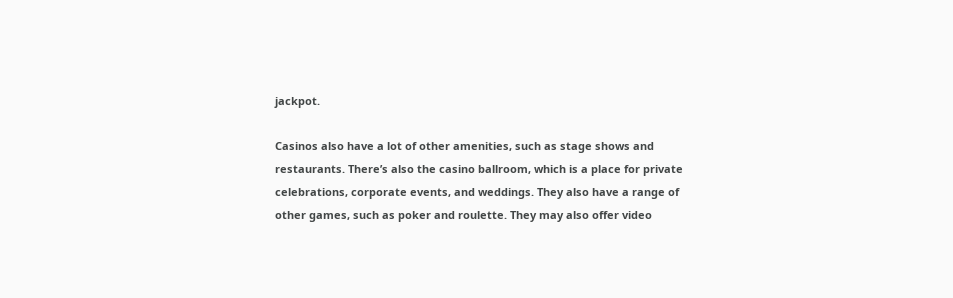jackpot.

Casinos also have a lot of other amenities, such as stage shows and restaurants. There’s also the casino ballroom, which is a place for private celebrations, corporate events, and weddings. They also have a range of other games, such as poker and roulette. They may also offer video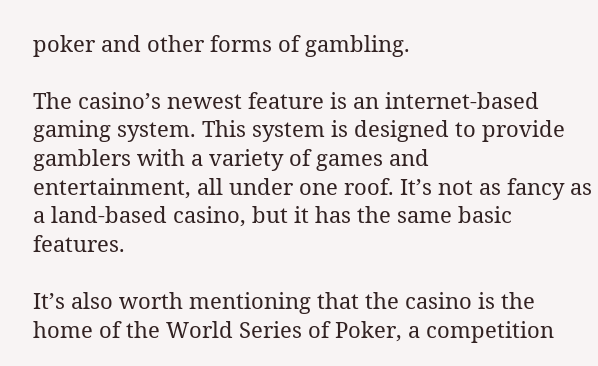poker and other forms of gambling.

The casino’s newest feature is an internet-based gaming system. This system is designed to provide gamblers with a variety of games and entertainment, all under one roof. It’s not as fancy as a land-based casino, but it has the same basic features.

It’s also worth mentioning that the casino is the home of the World Series of Poker, a competition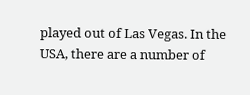played out of Las Vegas. In the USA, there are a number of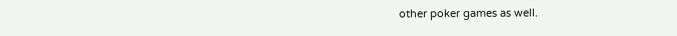other poker games as well.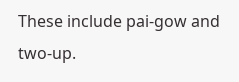These include pai-gow and two-up.